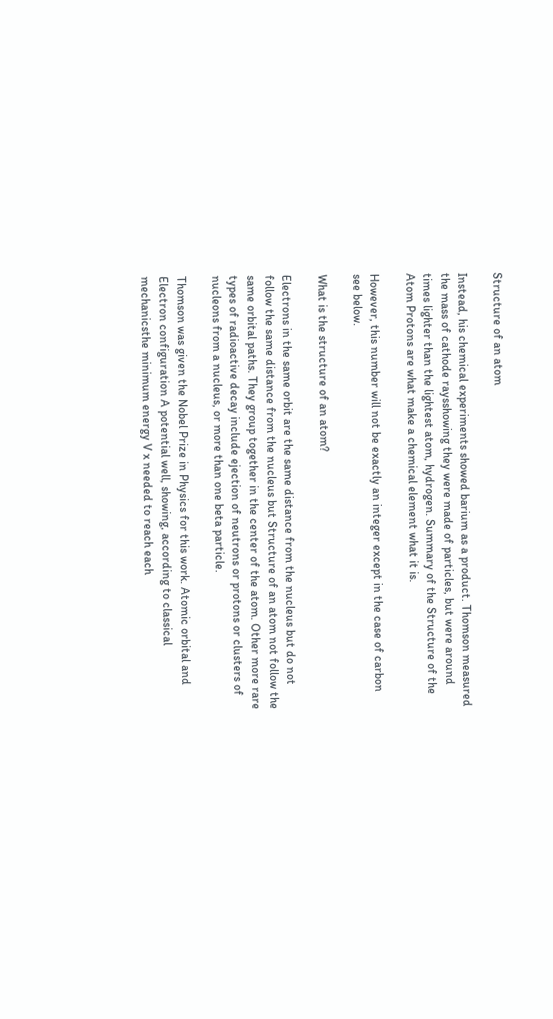Structure of an atom

Instead, his chemical experiments showed barium as a product. Thomson measured the mass of cathode raysshowing they were made of particles, but were around times lighter than the lightest atom, hydrogen. Summary of the Structure of the Atom Protons are what make a chemical element what it is.

However, this number will not be exactly an integer except in the case of carbon see below.

What is the structure of an atom?

Electrons in the same orbit are the same distance from the nucleus but do not follow the same distance from the nucleus but Structure of an atom not follow the same orbital paths. They group together in the center of the atom. Other more rare types of radioactive decay include ejection of neutrons or protons or clusters of nucleons from a nucleus, or more than one beta particle.

Thomson was given the Nobel Prize in Physics for this work. Atomic orbital and Electron configuration A potential well, showing, according to classical mechanicsthe minimum energy V x needed to reach each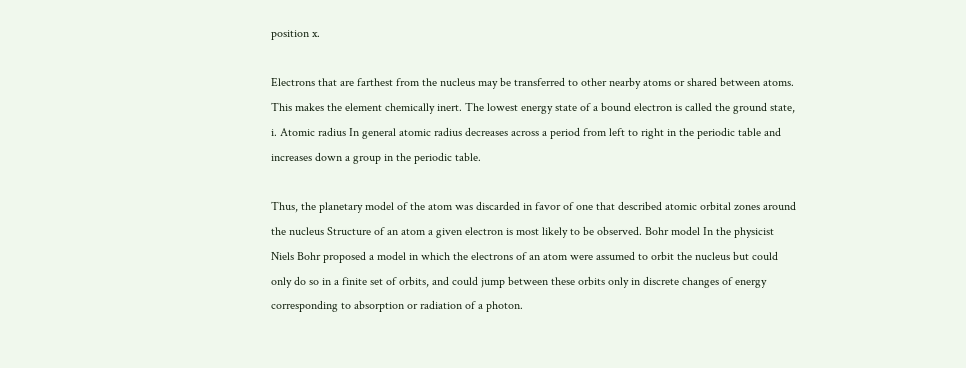position x.

Electrons that are farthest from the nucleus may be transferred to other nearby atoms or shared between atoms. This makes the element chemically inert. The lowest energy state of a bound electron is called the ground state, i. Atomic radius In general atomic radius decreases across a period from left to right in the periodic table and increases down a group in the periodic table.

Thus, the planetary model of the atom was discarded in favor of one that described atomic orbital zones around the nucleus Structure of an atom a given electron is most likely to be observed. Bohr model In the physicist Niels Bohr proposed a model in which the electrons of an atom were assumed to orbit the nucleus but could only do so in a finite set of orbits, and could jump between these orbits only in discrete changes of energy corresponding to absorption or radiation of a photon.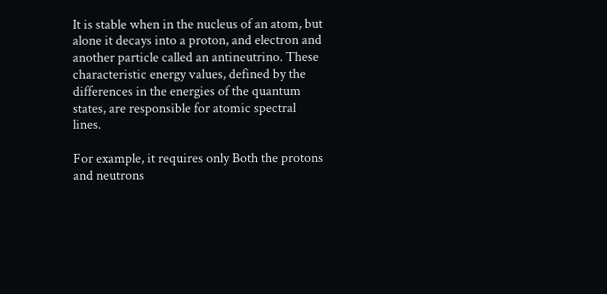It is stable when in the nucleus of an atom, but alone it decays into a proton, and electron and another particle called an antineutrino. These characteristic energy values, defined by the differences in the energies of the quantum states, are responsible for atomic spectral lines.

For example, it requires only Both the protons and neutrons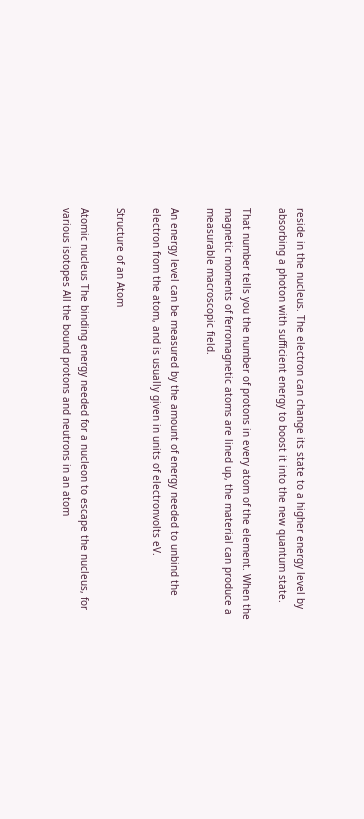reside in the nucleus. The electron can change its state to a higher energy level by absorbing a photon with sufficient energy to boost it into the new quantum state.

That number tells you the number of protons in every atom of the element. When the magnetic moments of ferromagnetic atoms are lined up, the material can produce a measurable macroscopic field.

An energy level can be measured by the amount of energy needed to unbind the electron from the atom, and is usually given in units of electronvolts eV.

Structure of an Atom

Atomic nucleus The binding energy needed for a nucleon to escape the nucleus, for various isotopes All the bound protons and neutrons in an atom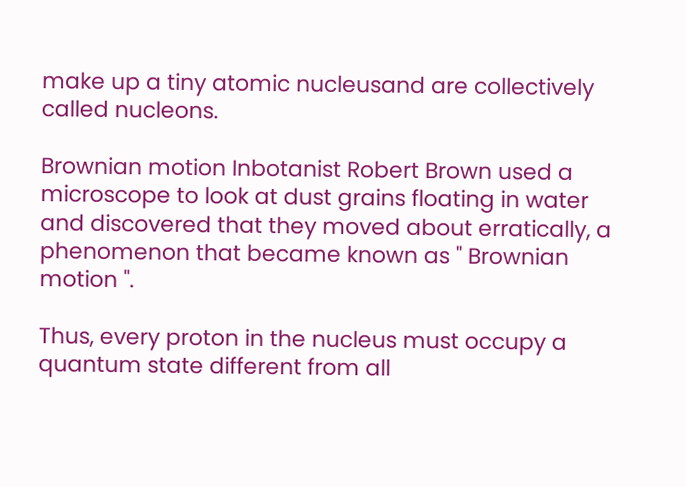make up a tiny atomic nucleusand are collectively called nucleons.

Brownian motion Inbotanist Robert Brown used a microscope to look at dust grains floating in water and discovered that they moved about erratically, a phenomenon that became known as " Brownian motion ".

Thus, every proton in the nucleus must occupy a quantum state different from all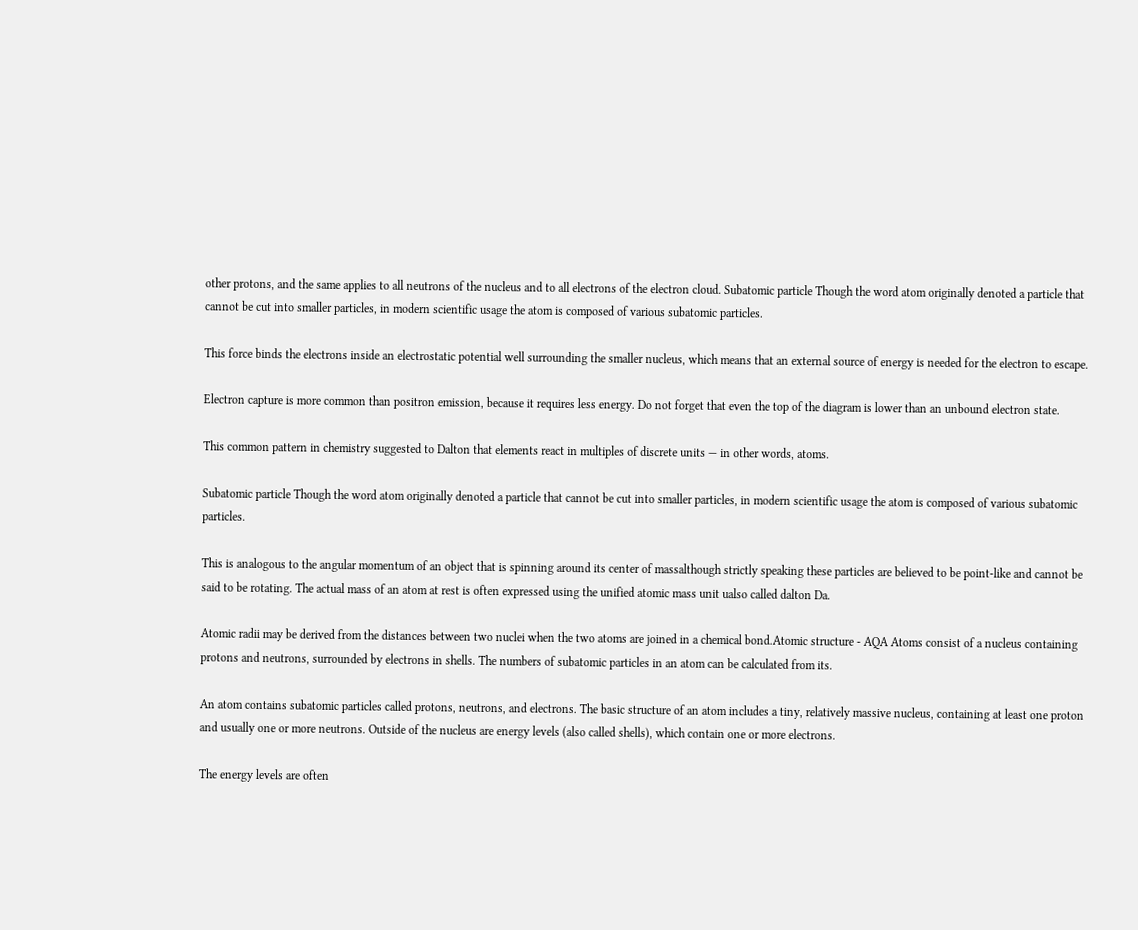other protons, and the same applies to all neutrons of the nucleus and to all electrons of the electron cloud. Subatomic particle Though the word atom originally denoted a particle that cannot be cut into smaller particles, in modern scientific usage the atom is composed of various subatomic particles.

This force binds the electrons inside an electrostatic potential well surrounding the smaller nucleus, which means that an external source of energy is needed for the electron to escape.

Electron capture is more common than positron emission, because it requires less energy. Do not forget that even the top of the diagram is lower than an unbound electron state.

This common pattern in chemistry suggested to Dalton that elements react in multiples of discrete units — in other words, atoms.

Subatomic particle Though the word atom originally denoted a particle that cannot be cut into smaller particles, in modern scientific usage the atom is composed of various subatomic particles.

This is analogous to the angular momentum of an object that is spinning around its center of massalthough strictly speaking these particles are believed to be point-like and cannot be said to be rotating. The actual mass of an atom at rest is often expressed using the unified atomic mass unit ualso called dalton Da.

Atomic radii may be derived from the distances between two nuclei when the two atoms are joined in a chemical bond.Atomic structure - AQA Atoms consist of a nucleus containing protons and neutrons, surrounded by electrons in shells. The numbers of subatomic particles in an atom can be calculated from its.

An atom contains subatomic particles called protons, neutrons, and electrons. The basic structure of an atom includes a tiny, relatively massive nucleus, containing at least one proton and usually one or more neutrons. Outside of the nucleus are energy levels (also called shells), which contain one or more electrons.

The energy levels are often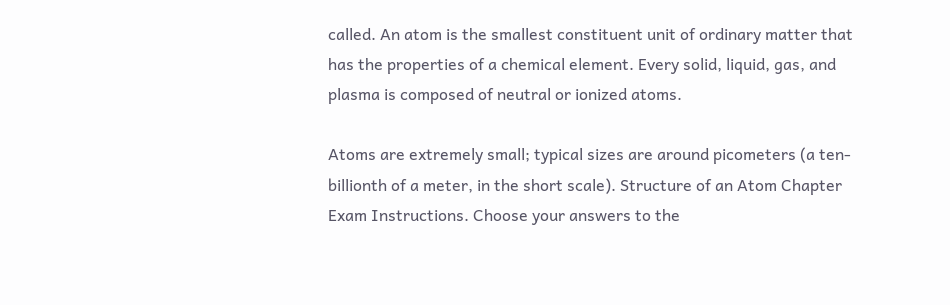called. An atom is the smallest constituent unit of ordinary matter that has the properties of a chemical element. Every solid, liquid, gas, and plasma is composed of neutral or ionized atoms.

Atoms are extremely small; typical sizes are around picometers (a ten-billionth of a meter, in the short scale). Structure of an Atom Chapter Exam Instructions. Choose your answers to the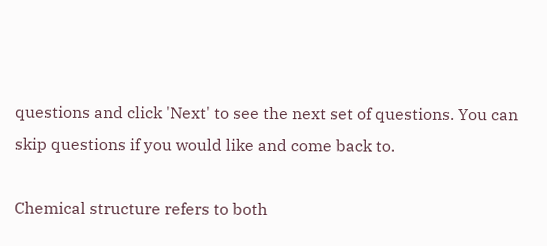questions and click 'Next' to see the next set of questions. You can skip questions if you would like and come back to.

Chemical structure refers to both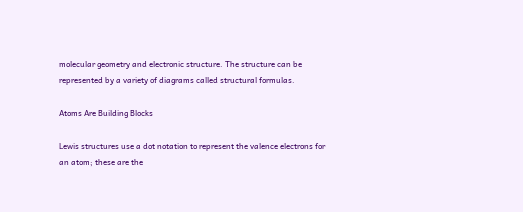molecular geometry and electronic structure. The structure can be represented by a variety of diagrams called structural formulas.

Atoms Are Building Blocks

Lewis structures use a dot notation to represent the valence electrons for an atom; these are the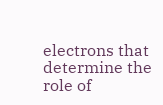electrons that determine the role of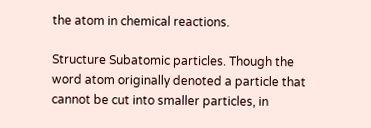the atom in chemical reactions.

Structure Subatomic particles. Though the word atom originally denoted a particle that cannot be cut into smaller particles, in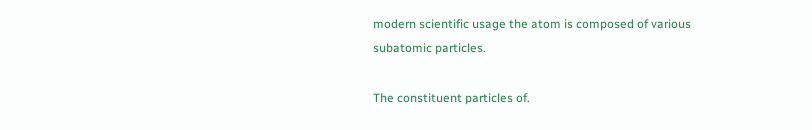modern scientific usage the atom is composed of various subatomic particles.

The constituent particles of.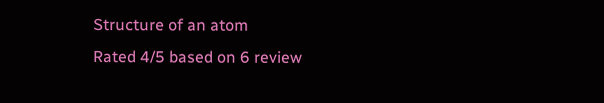Structure of an atom
Rated 4/5 based on 6 review